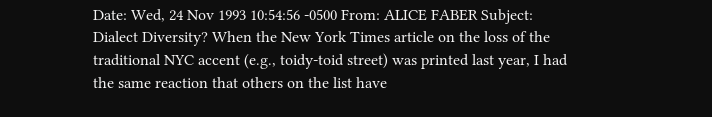Date: Wed, 24 Nov 1993 10:54:56 -0500 From: ALICE FABER Subject: Dialect Diversity? When the New York Times article on the loss of the traditional NYC accent (e.g., toidy-toid street) was printed last year, I had the same reaction that others on the list have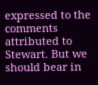expressed to the comments attributed to Stewart. But we should bear in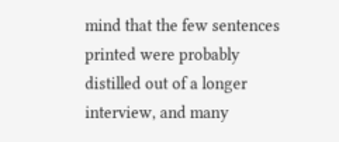mind that the few sentences printed were probably distilled out of a longer interview, and many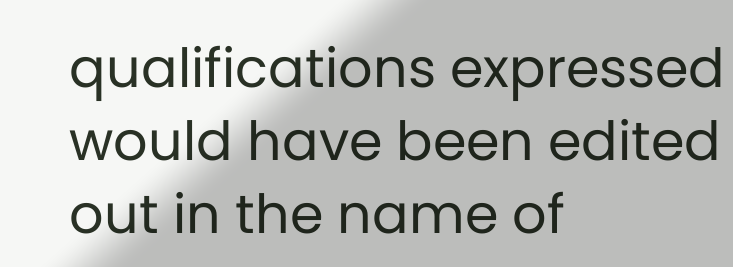qualifications expressed would have been edited out in the name of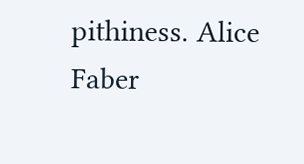pithiness. Alice Faber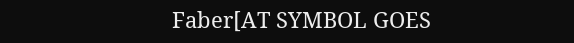Faber[AT SYMBOL GOES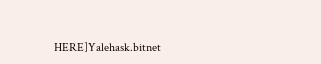HERE]Yalehask.bitnet